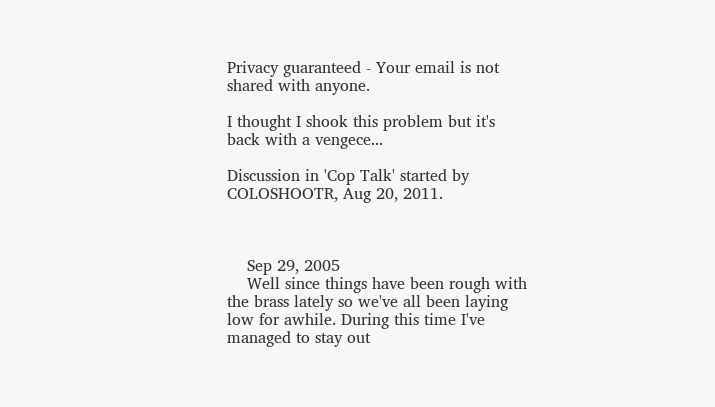Privacy guaranteed - Your email is not shared with anyone.

I thought I shook this problem but it's back with a vengece...

Discussion in 'Cop Talk' started by COLOSHOOTR, Aug 20, 2011.



    Sep 29, 2005
    Well since things have been rough with the brass lately so we've all been laying low for awhile. During this time I've managed to stay out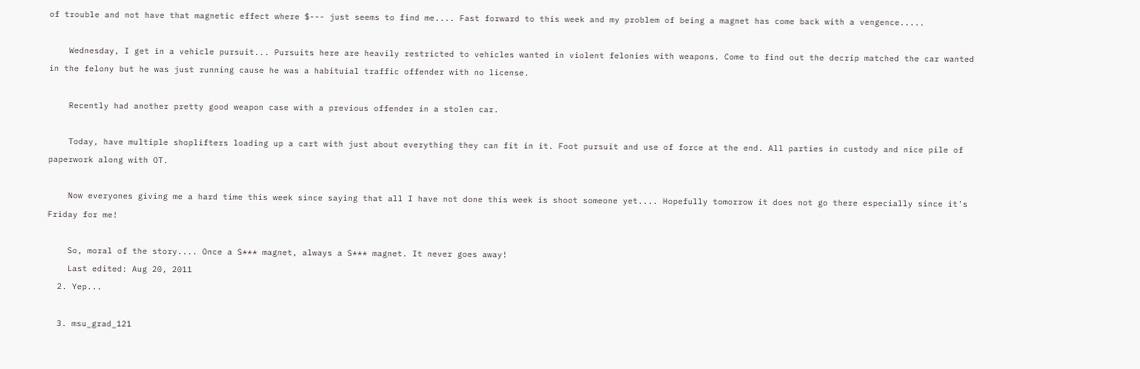of trouble and not have that magnetic effect where $--- just seems to find me.... Fast forward to this week and my problem of being a magnet has come back with a vengence.....

    Wednesday, I get in a vehicle pursuit... Pursuits here are heavily restricted to vehicles wanted in violent felonies with weapons. Come to find out the decrip matched the car wanted in the felony but he was just running cause he was a habituial traffic offender with no license.

    Recently had another pretty good weapon case with a previous offender in a stolen car.

    Today, have multiple shoplifters loading up a cart with just about everything they can fit in it. Foot pursuit and use of force at the end. All parties in custody and nice pile of paperwork along with OT.

    Now everyones giving me a hard time this week since saying that all I have not done this week is shoot someone yet.... Hopefully tomorrow it does not go there especially since it's Friday for me!

    So, moral of the story.... Once a S*** magnet, always a S*** magnet. It never goes away!
    Last edited: Aug 20, 2011
  2. Yep...

  3. msu_grad_121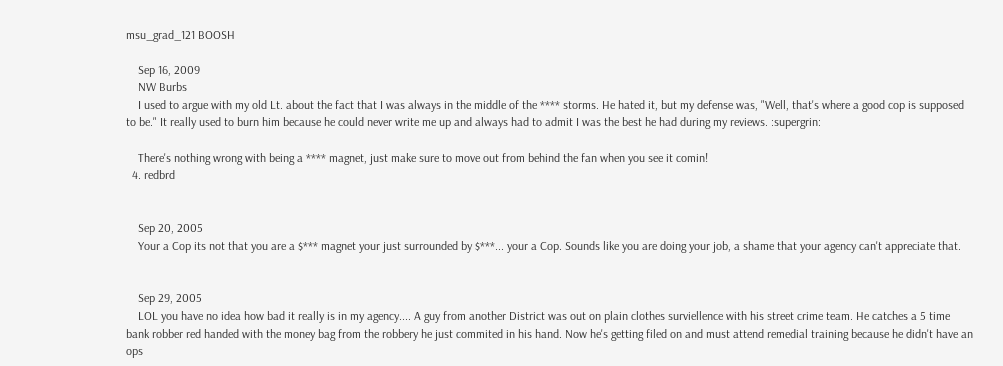msu_grad_121 BOOSH

    Sep 16, 2009
    NW Burbs
    I used to argue with my old Lt. about the fact that I was always in the middle of the **** storms. He hated it, but my defense was, "Well, that's where a good cop is supposed to be." It really used to burn him because he could never write me up and always had to admit I was the best he had during my reviews. :supergrin:

    There's nothing wrong with being a **** magnet, just make sure to move out from behind the fan when you see it comin!
  4. redbrd


    Sep 20, 2005
    Your a Cop its not that you are a $*** magnet your just surrounded by $***... your a Cop. Sounds like you are doing your job, a shame that your agency can't appreciate that.


    Sep 29, 2005
    LOL you have no idea how bad it really is in my agency.... A guy from another District was out on plain clothes surviellence with his street crime team. He catches a 5 time bank robber red handed with the money bag from the robbery he just commited in his hand. Now he's getting filed on and must attend remedial training because he didn't have an ops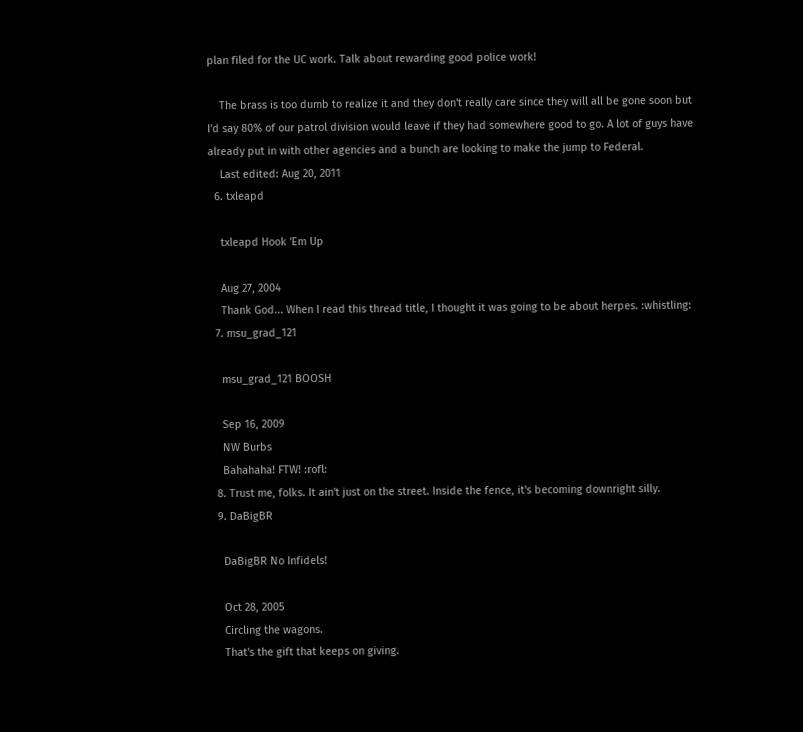plan filed for the UC work. Talk about rewarding good police work!

    The brass is too dumb to realize it and they don't really care since they will all be gone soon but I'd say 80% of our patrol division would leave if they had somewhere good to go. A lot of guys have already put in with other agencies and a bunch are looking to make the jump to Federal.
    Last edited: Aug 20, 2011
  6. txleapd

    txleapd Hook 'Em Up

    Aug 27, 2004
    Thank God... When I read this thread title, I thought it was going to be about herpes. :whistling:
  7. msu_grad_121

    msu_grad_121 BOOSH

    Sep 16, 2009
    NW Burbs
    Bahahaha! FTW! :rofl:
  8. Trust me, folks. It ain't just on the street. Inside the fence, it's becoming downright silly.
  9. DaBigBR

    DaBigBR No Infidels!

    Oct 28, 2005
    Circling the wagons.
    That's the gift that keeps on giving.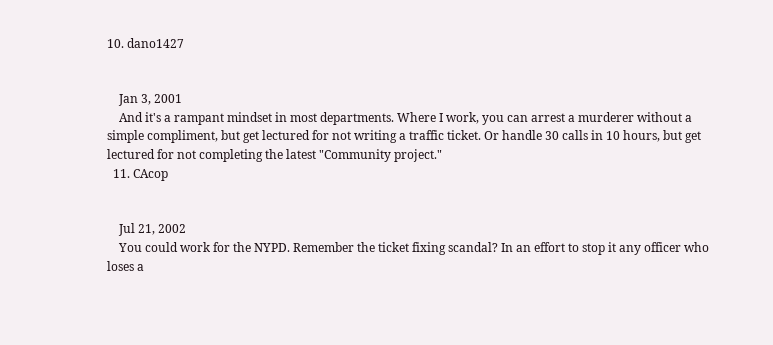10. dano1427


    Jan 3, 2001
    And it's a rampant mindset in most departments. Where I work, you can arrest a murderer without a simple compliment, but get lectured for not writing a traffic ticket. Or handle 30 calls in 10 hours, but get lectured for not completing the latest "Community project."
  11. CAcop


    Jul 21, 2002
    You could work for the NYPD. Remember the ticket fixing scandal? In an effort to stop it any officer who loses a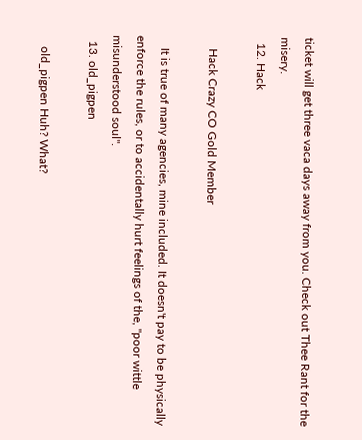ticket will get three vaca days away from you. Check out Thee Rant for the misery.
  12. Hack

    Hack Crazy CO Gold Member

    It is true of many agencies, mine included. It doesn't pay to be physically enforce the rules, or to accidentally hurt feelings of the, "poor wittle misunderstood soul".
  13. old_pigpen

    old_pigpen Huh? What?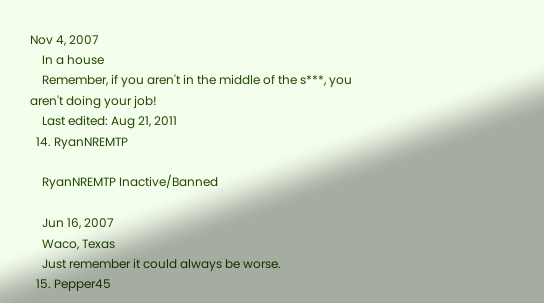Nov 4, 2007
    In a house
    Remember, if you aren't in the middle of the s***, you aren't doing your job!
    Last edited: Aug 21, 2011
  14. RyanNREMTP

    RyanNREMTP Inactive/Banned

    Jun 16, 2007
    Waco, Texas
    Just remember it could always be worse.
  15. Pepper45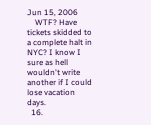Jun 15, 2006
    WTF? Have tickets skidded to a complete halt in NYC? I know I sure as hell wouldn't write another if I could lose vacation days.
  16.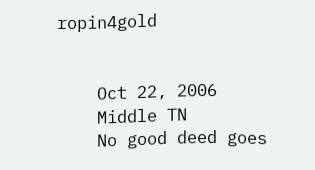ropin4gold


    Oct 22, 2006
    Middle TN
    No good deed goes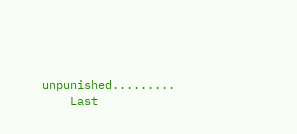unpunished.........
    Last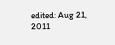edited: Aug 21, 2011